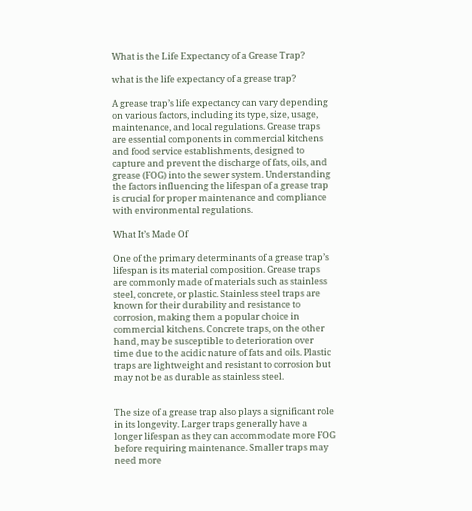What is the Life Expectancy of a Grease Trap?

what is the life expectancy of a grease trap?

A grease trap’s life expectancy can vary depending on various factors, including its type, size, usage, maintenance, and local regulations. Grease traps are essential components in commercial kitchens and food service establishments, designed to capture and prevent the discharge of fats, oils, and grease (FOG) into the sewer system. Understanding the factors influencing the lifespan of a grease trap is crucial for proper maintenance and compliance with environmental regulations.

What It’s Made Of

One of the primary determinants of a grease trap’s lifespan is its material composition. Grease traps are commonly made of materials such as stainless steel, concrete, or plastic. Stainless steel traps are known for their durability and resistance to corrosion, making them a popular choice in commercial kitchens. Concrete traps, on the other hand, may be susceptible to deterioration over time due to the acidic nature of fats and oils. Plastic traps are lightweight and resistant to corrosion but may not be as durable as stainless steel.


The size of a grease trap also plays a significant role in its longevity. Larger traps generally have a longer lifespan as they can accommodate more FOG before requiring maintenance. Smaller traps may need more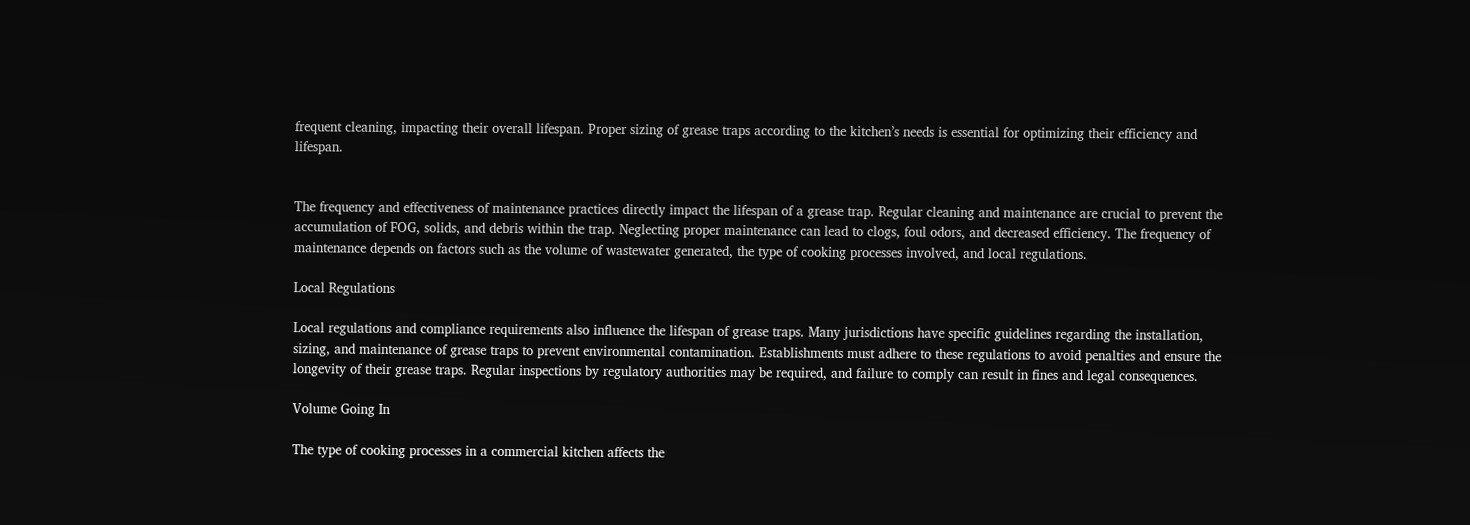frequent cleaning, impacting their overall lifespan. Proper sizing of grease traps according to the kitchen’s needs is essential for optimizing their efficiency and lifespan.


The frequency and effectiveness of maintenance practices directly impact the lifespan of a grease trap. Regular cleaning and maintenance are crucial to prevent the accumulation of FOG, solids, and debris within the trap. Neglecting proper maintenance can lead to clogs, foul odors, and decreased efficiency. The frequency of maintenance depends on factors such as the volume of wastewater generated, the type of cooking processes involved, and local regulations.

Local Regulations

Local regulations and compliance requirements also influence the lifespan of grease traps. Many jurisdictions have specific guidelines regarding the installation, sizing, and maintenance of grease traps to prevent environmental contamination. Establishments must adhere to these regulations to avoid penalties and ensure the longevity of their grease traps. Regular inspections by regulatory authorities may be required, and failure to comply can result in fines and legal consequences.

Volume Going In

The type of cooking processes in a commercial kitchen affects the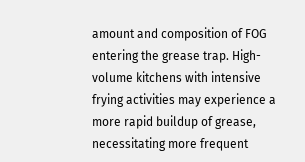amount and composition of FOG entering the grease trap. High-volume kitchens with intensive frying activities may experience a more rapid buildup of grease, necessitating more frequent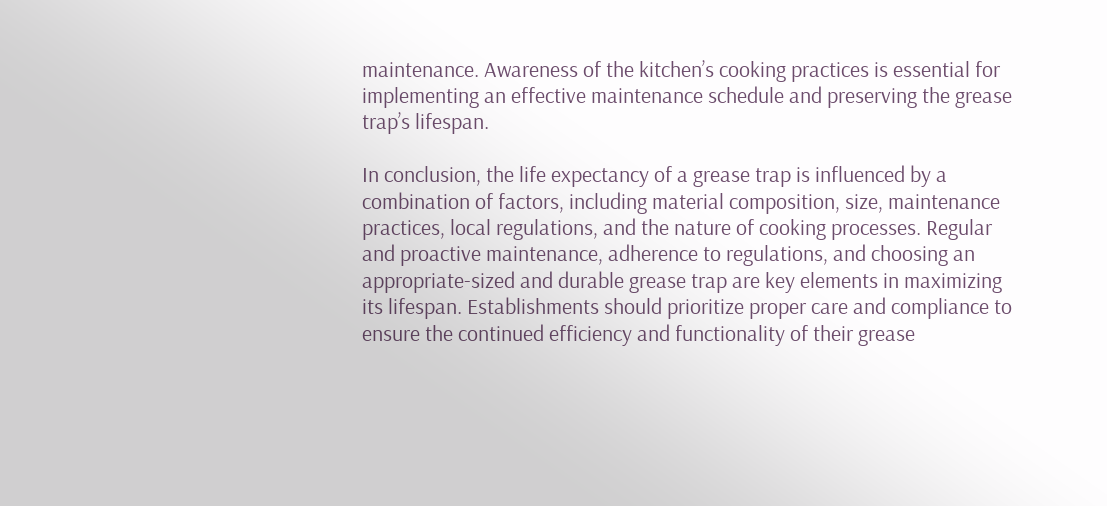maintenance. Awareness of the kitchen’s cooking practices is essential for implementing an effective maintenance schedule and preserving the grease trap’s lifespan.

In conclusion, the life expectancy of a grease trap is influenced by a combination of factors, including material composition, size, maintenance practices, local regulations, and the nature of cooking processes. Regular and proactive maintenance, adherence to regulations, and choosing an appropriate-sized and durable grease trap are key elements in maximizing its lifespan. Establishments should prioritize proper care and compliance to ensure the continued efficiency and functionality of their grease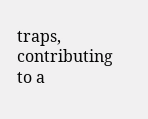traps, contributing to a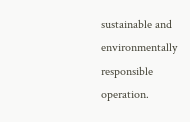sustainable and environmentally responsible operation.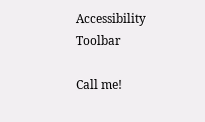Accessibility Toolbar

Call me!